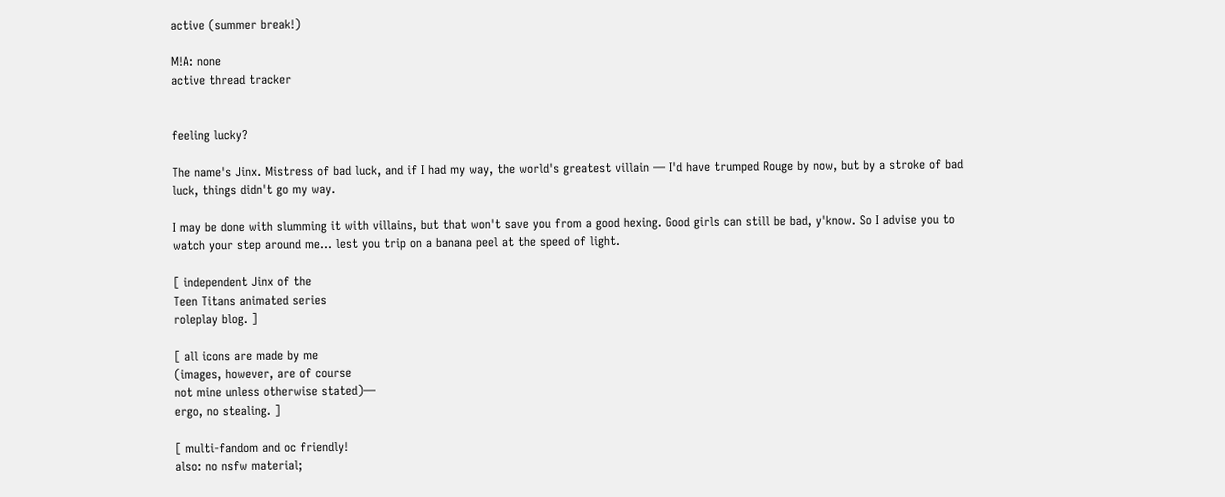active (summer break!)

M!A: none
active thread tracker


feeling lucky?

The name's Jinx. Mistress of bad luck, and if I had my way, the world's greatest villain — I'd have trumped Rouge by now, but by a stroke of bad luck, things didn't go my way.

I may be done with slumming it with villains, but that won't save you from a good hexing. Good girls can still be bad, y'know. So I advise you to watch your step around me... lest you trip on a banana peel at the speed of light.

[ independent Jinx of the
Teen Titans animated series
roleplay blog. ]

[ all icons are made by me
(images, however, are of course
not mine unless otherwise stated)—
ergo, no stealing. ]

[ multi-fandom and oc friendly!
also: no nsfw material;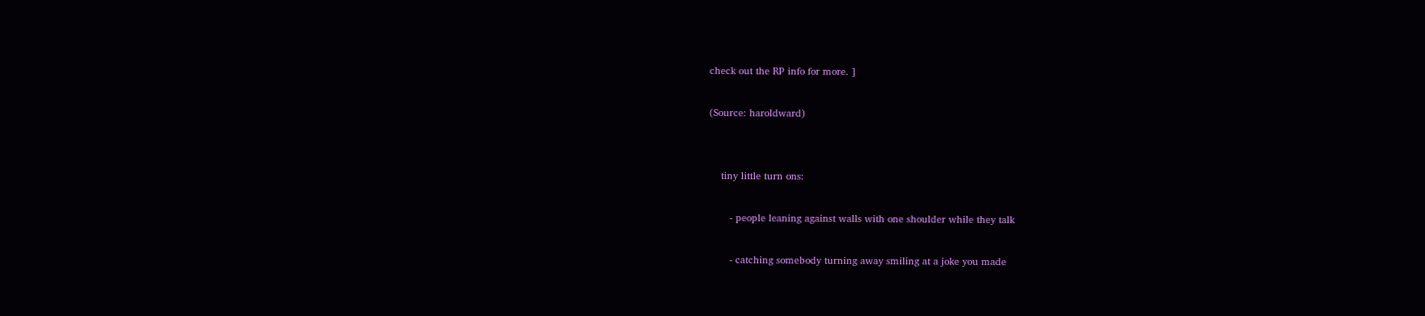check out the RP info for more. ]

(Source: haroldward)


    tiny little turn ons:

       - people leaning against walls with one shoulder while they talk

       - catching somebody turning away smiling at a joke you made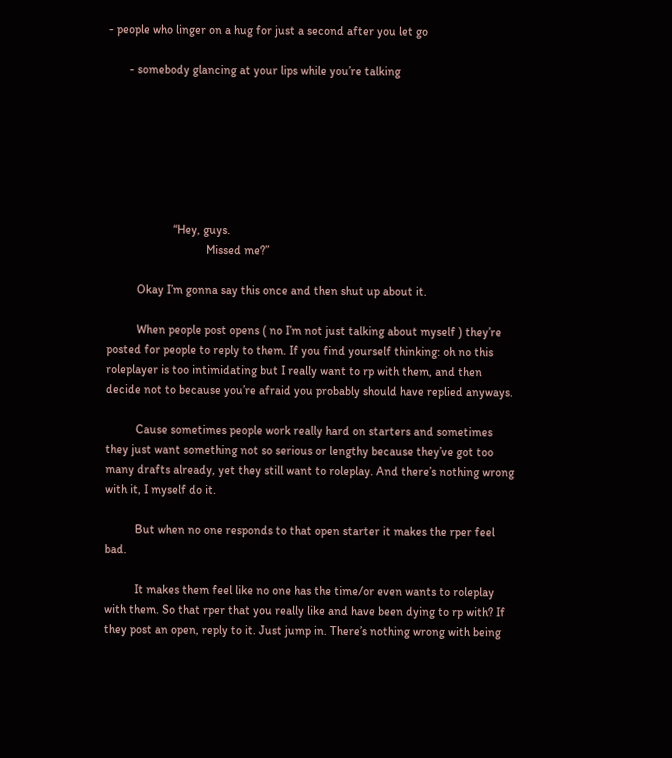- people who linger on a hug for just a second after you let go

       - somebody glancing at your lips while you’re talking







                      “Hey, guys.
                                 Missed me?”

          Okay I’m gonna say this once and then shut up about it.

          When people post opens ( no I’m not just talking about myself ) they’re posted for people to reply to them. If you find yourself thinking: oh no this roleplayer is too intimidating but I really want to rp with them, and then decide not to because you’re afraid you probably should have replied anyways.

          Cause sometimes people work really hard on starters and sometimes they just want something not so serious or lengthy because they’ve got too many drafts already, yet they still want to roleplay. And there’s nothing wrong with it, I myself do it.

          But when no one responds to that open starter it makes the rper feel bad.

          It makes them feel like no one has the time/or even wants to roleplay with them. So that rper that you really like and have been dying to rp with? If they post an open, reply to it. Just jump in. There’s nothing wrong with being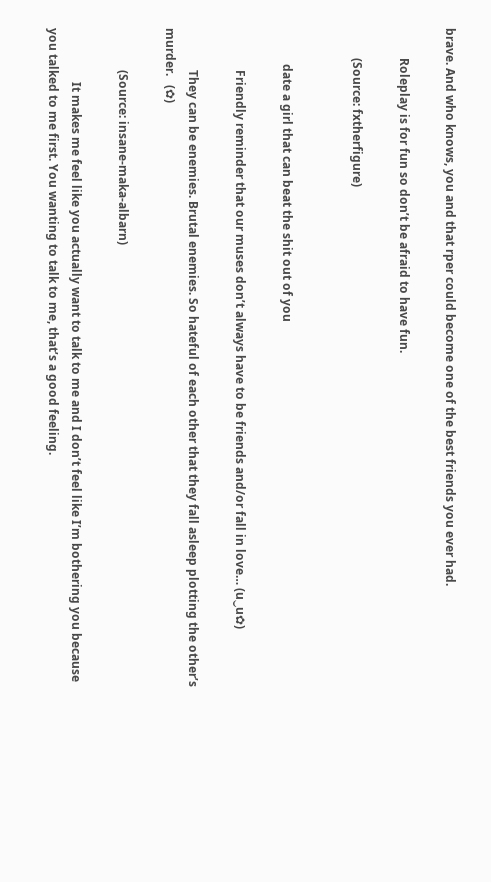brave. And who knows, you and that rper could become one of the best friends you ever had.

          Roleplay is for fun so don’t be afraid to have fun.

          (Source: fxtherfigure)


            date a girl that can beat the shit out of you

              Friendly reminder that our muses don’t always have to be friends and/or fall in love… (u‿u✿)

              They can be enemies. Brutal enemies. So hateful of each other that they fall asleep plotting the other’s murder.   (✿)

              (Source: insane-maka-albarn)

                  It makes me feel like you actually want to talk to me and I don’t feel like I’m bothering you because you talked to me first. You wanting to talk to me, that’s a good feeling.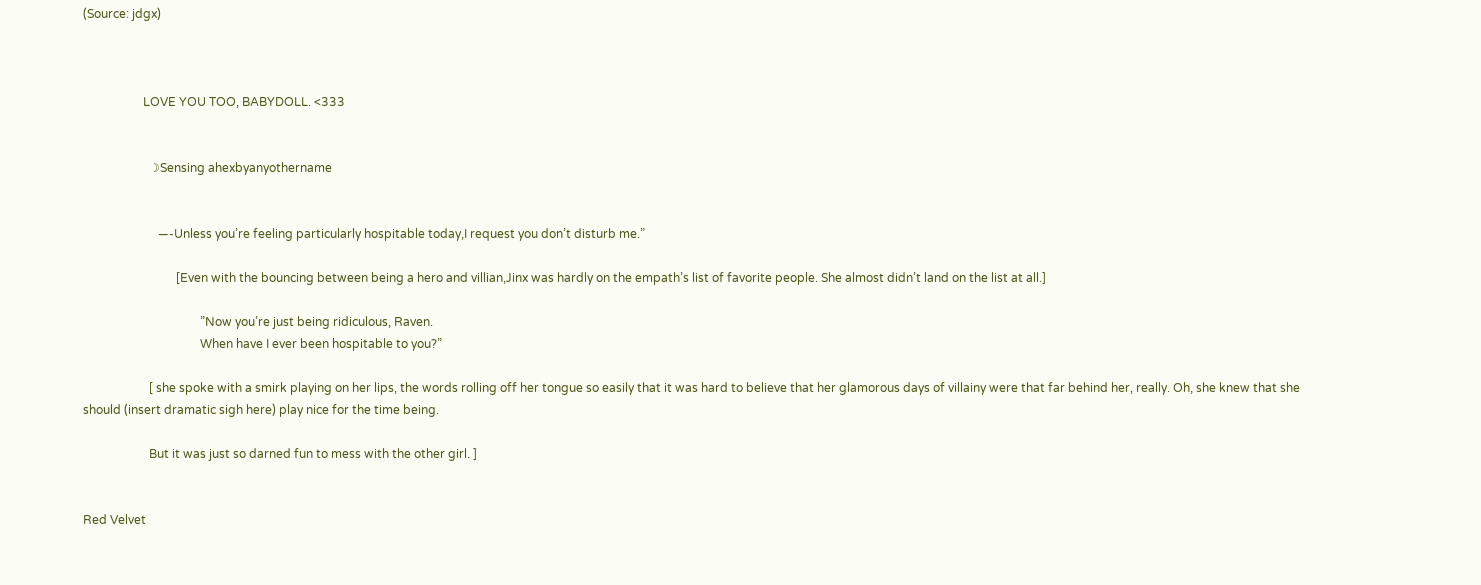(Source: jdgx)



                    LOVE YOU TOO, BABYDOLL. <333


                      ☽Sensing ahexbyanyothername


                         —-Unless you’re feeling particularly hospitable today,I request you don’t disturb me.”

                               [Even with the bouncing between being a hero and villian,Jinx was hardly on the empath’s list of favorite people. She almost didn’t land on the list at all.]

                                       ”Now you’re just being ridiculous, Raven.
                                       When have I ever been hospitable to you?”

                      [ she spoke with a smirk playing on her lips, the words rolling off her tongue so easily that it was hard to believe that her glamorous days of villainy were that far behind her, really. Oh, she knew that she should (insert dramatic sigh here) play nice for the time being.

                      But it was just so darned fun to mess with the other girl. ]


Red Velvet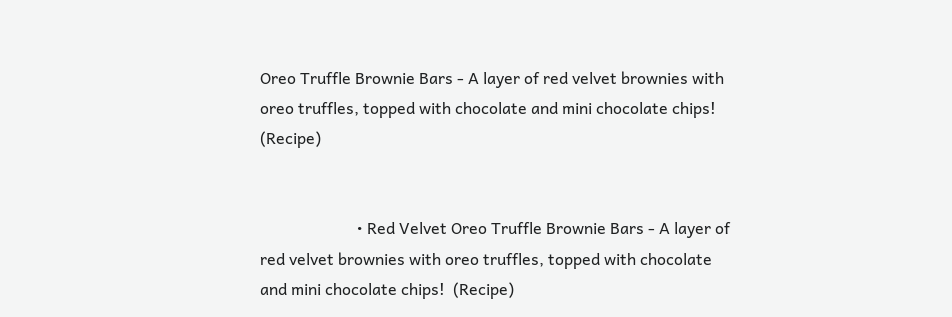Oreo Truffle Brownie Bars - A layer of red velvet brownies with oreo truffles, topped with chocolate and mini chocolate chips!  (Recipe)


                        • Red Velvet Oreo Truffle Brownie Bars - A layer of red velvet brownies with oreo truffles, topped with chocolate and mini chocolate chips!  (Recipe)